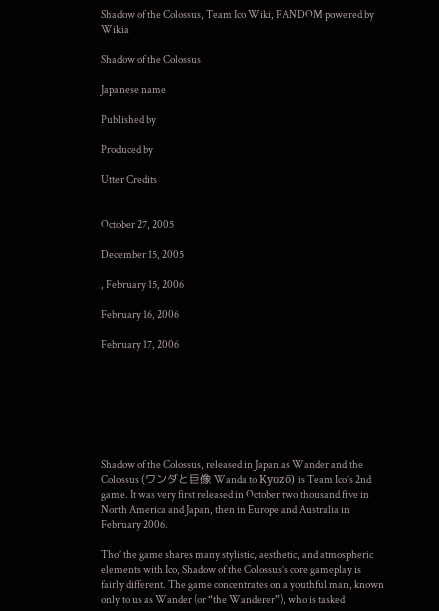Shadow of the Colossus, Team Ico Wiki, FANDOM powered by Wikia

Shadow of the Colossus

Japanese name

Published by

Produced by

Utter Credits


October 27, 2005

December 15, 2005

, February 15, 2006

February 16, 2006

February 17, 2006







Shadow of the Colossus, released in Japan as Wander and the Colossus (ワンダと巨像 Wanda to Kyozō) is Team Ico’s 2nd game. It was very first released in October two thousand five in North America and Japan, then in Europe and Australia in February 2006.

Tho’ the game shares many stylistic, aesthetic, and atmospheric elements with Ico, Shadow of the Colossus’s core gameplay is fairly different. The game concentrates on a youthful man, known only to us as Wander (or “the Wanderer”), who is tasked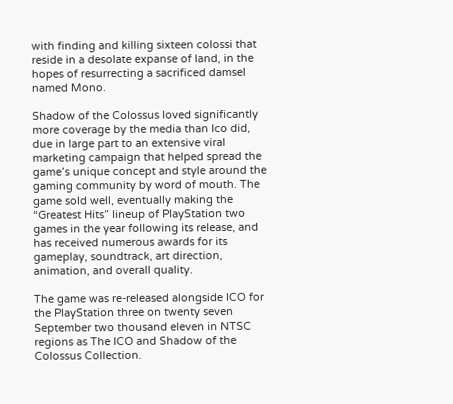with finding and killing sixteen colossi that reside in a desolate expanse of land, in the hopes of resurrecting a sacrificed damsel named Mono.

Shadow of the Colossus loved significantly more coverage by the media than Ico did, due in large part to an extensive viral marketing campaign that helped spread the game’s unique concept and style around the gaming community by word of mouth. The game sold well, eventually making the “Greatest Hits” lineup of PlayStation two games in the year following its release, and has received numerous awards for its gameplay, soundtrack, art direction, animation, and overall quality.

The game was re-released alongside ICO for the PlayStation three on twenty seven September two thousand eleven in NTSC regions as The ICO and Shadow of the Colossus Collection.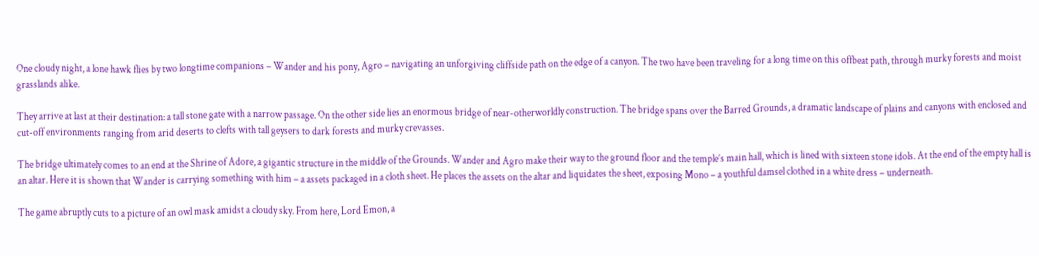One cloudy night, a lone hawk flies by two longtime companions – Wander and his pony, Agro – navigating an unforgiving cliffside path on the edge of a canyon. The two have been traveling for a long time on this offbeat path, through murky forests and moist grasslands alike.

They arrive at last at their destination: a tall stone gate with a narrow passage. On the other side lies an enormous bridge of near-otherworldly construction. The bridge spans over the Barred Grounds, a dramatic landscape of plains and canyons with enclosed and cut-off environments ranging from arid deserts to clefts with tall geysers to dark forests and murky crevasses.

The bridge ultimately comes to an end at the Shrine of Adore, a gigantic structure in the middle of the Grounds. Wander and Agro make their way to the ground floor and the temple’s main hall, which is lined with sixteen stone idols. At the end of the empty hall is an altar. Here it is shown that Wander is carrying something with him – a assets packaged in a cloth sheet. He places the assets on the altar and liquidates the sheet, exposing Mono – a youthful damsel clothed in a white dress – underneath.

The game abruptly cuts to a picture of an owl mask amidst a cloudy sky. From here, Lord Emon, a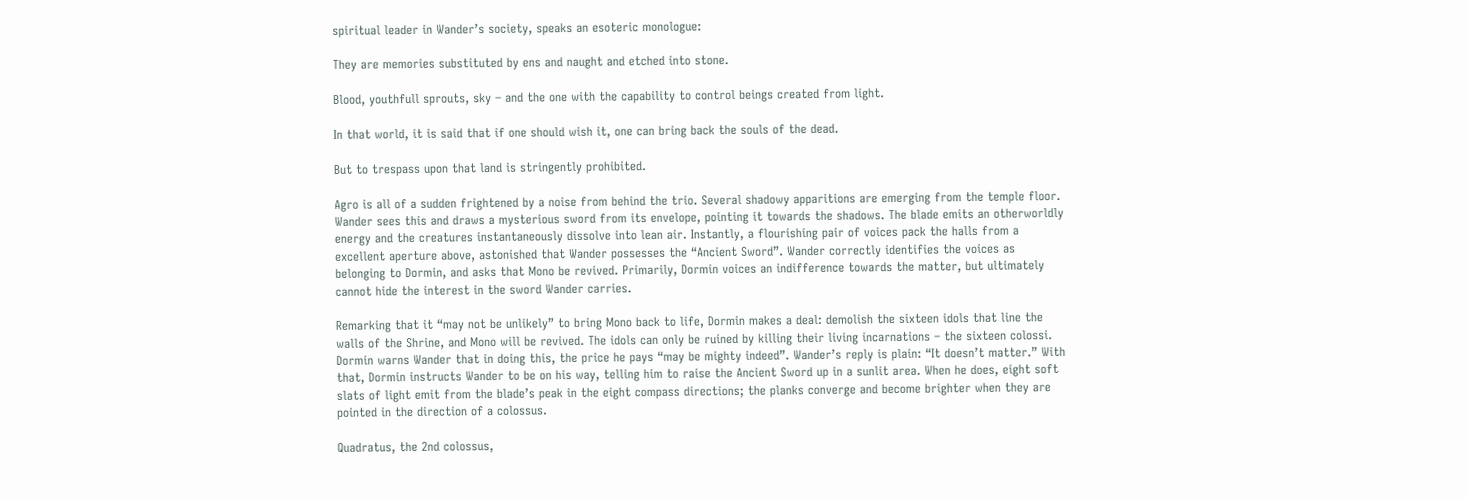spiritual leader in Wander’s society, speaks an esoteric monologue:

They are memories substituted by ens and naught and etched into stone.

Blood, youthfull sprouts, sky – and the one with the capability to control beings created from light.

In that world, it is said that if one should wish it, one can bring back the souls of the dead.

But to trespass upon that land is stringently prohibited.

Agro is all of a sudden frightened by a noise from behind the trio. Several shadowy apparitions are emerging from the temple floor. Wander sees this and draws a mysterious sword from its envelope, pointing it towards the shadows. The blade emits an otherworldly energy and the creatures instantaneously dissolve into lean air. Instantly, a flourishing pair of voices pack the halls from a excellent aperture above, astonished that Wander possesses the “Ancient Sword”. Wander correctly identifies the voices as belonging to Dormin, and asks that Mono be revived. Primarily, Dormin voices an indifference towards the matter, but ultimately cannot hide the interest in the sword Wander carries.

Remarking that it “may not be unlikely” to bring Mono back to life, Dormin makes a deal: demolish the sixteen idols that line the walls of the Shrine, and Mono will be revived. The idols can only be ruined by killing their living incarnations – the sixteen colossi. Dormin warns Wander that in doing this, the price he pays “may be mighty indeed”. Wander’s reply is plain: “It doesn’t matter.” With that, Dormin instructs Wander to be on his way, telling him to raise the Ancient Sword up in a sunlit area. When he does, eight soft slats of light emit from the blade’s peak in the eight compass directions; the planks converge and become brighter when they are pointed in the direction of a colossus.

Quadratus, the 2nd colossus,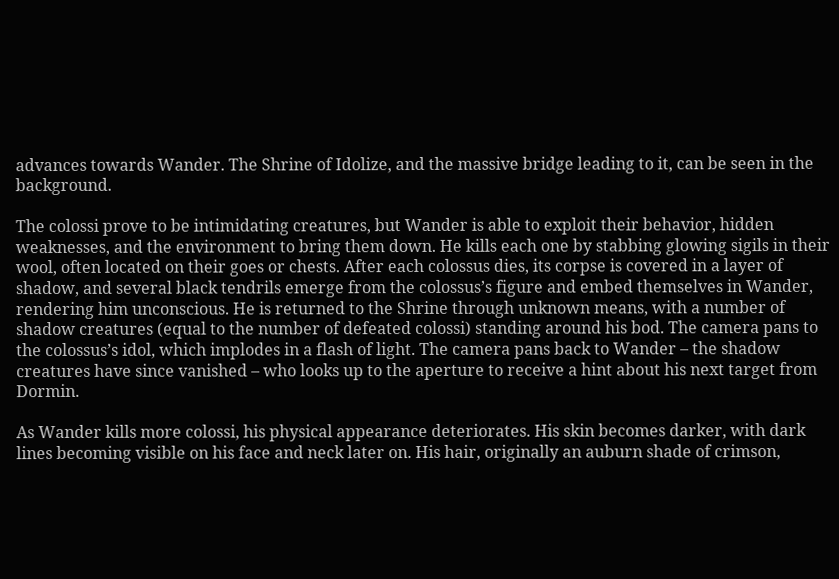advances towards Wander. The Shrine of Idolize, and the massive bridge leading to it, can be seen in the background.

The colossi prove to be intimidating creatures, but Wander is able to exploit their behavior, hidden weaknesses, and the environment to bring them down. He kills each one by stabbing glowing sigils in their wool, often located on their goes or chests. After each colossus dies, its corpse is covered in a layer of shadow, and several black tendrils emerge from the colossus’s figure and embed themselves in Wander, rendering him unconscious. He is returned to the Shrine through unknown means, with a number of shadow creatures (equal to the number of defeated colossi) standing around his bod. The camera pans to the colossus’s idol, which implodes in a flash of light. The camera pans back to Wander – the shadow creatures have since vanished – who looks up to the aperture to receive a hint about his next target from Dormin.

As Wander kills more colossi, his physical appearance deteriorates. His skin becomes darker, with dark lines becoming visible on his face and neck later on. His hair, originally an auburn shade of crimson,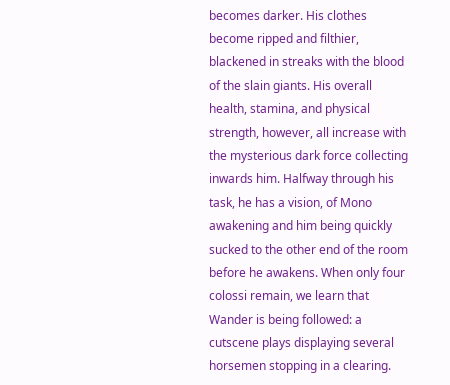becomes darker. His clothes become ripped and filthier, blackened in streaks with the blood of the slain giants. His overall health, stamina, and physical strength, however, all increase with the mysterious dark force collecting inwards him. Halfway through his task, he has a vision, of Mono awakening and him being quickly sucked to the other end of the room before he awakens. When only four colossi remain, we learn that Wander is being followed: a cutscene plays displaying several horsemen stopping in a clearing.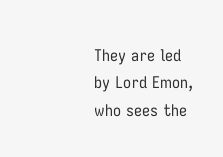They are led by Lord Emon, who sees the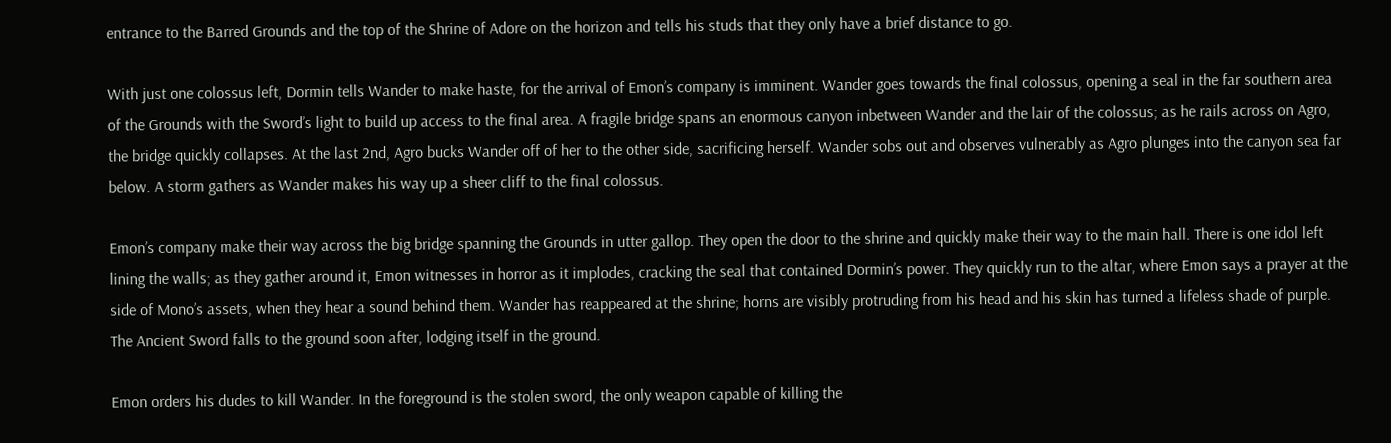entrance to the Barred Grounds and the top of the Shrine of Adore on the horizon and tells his studs that they only have a brief distance to go.

With just one colossus left, Dormin tells Wander to make haste, for the arrival of Emon’s company is imminent. Wander goes towards the final colossus, opening a seal in the far southern area of the Grounds with the Sword’s light to build up access to the final area. A fragile bridge spans an enormous canyon inbetween Wander and the lair of the colossus; as he rails across on Agro, the bridge quickly collapses. At the last 2nd, Agro bucks Wander off of her to the other side, sacrificing herself. Wander sobs out and observes vulnerably as Agro plunges into the canyon sea far below. A storm gathers as Wander makes his way up a sheer cliff to the final colossus.

Emon’s company make their way across the big bridge spanning the Grounds in utter gallop. They open the door to the shrine and quickly make their way to the main hall. There is one idol left lining the walls; as they gather around it, Emon witnesses in horror as it implodes, cracking the seal that contained Dormin’s power. They quickly run to the altar, where Emon says a prayer at the side of Mono’s assets, when they hear a sound behind them. Wander has reappeared at the shrine; horns are visibly protruding from his head and his skin has turned a lifeless shade of purple. The Ancient Sword falls to the ground soon after, lodging itself in the ground.

Emon orders his dudes to kill Wander. In the foreground is the stolen sword, the only weapon capable of killing the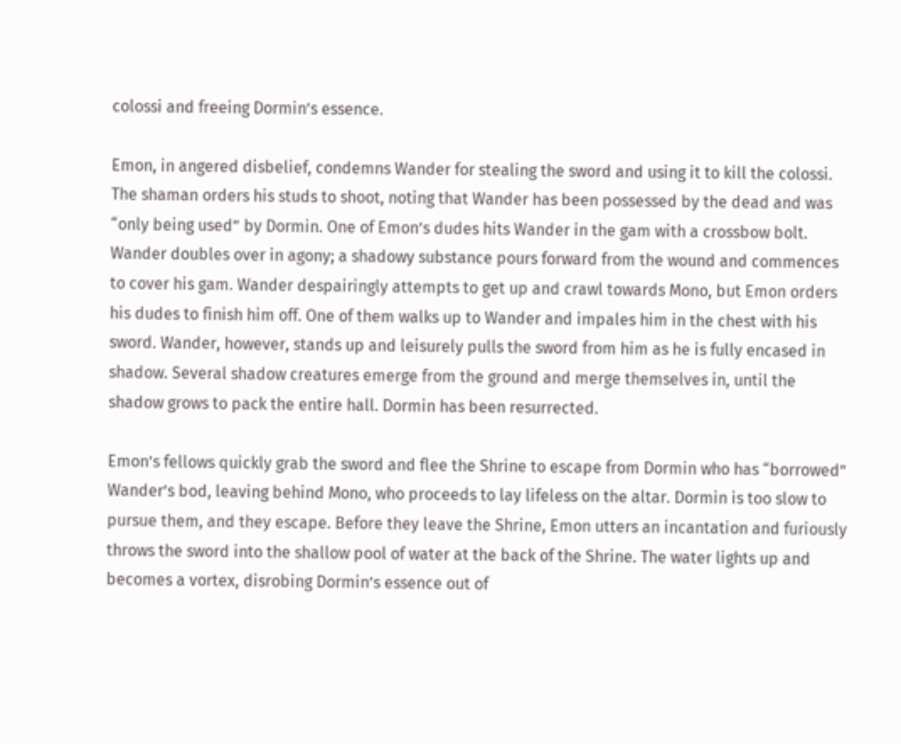colossi and freeing Dormin’s essence.

Emon, in angered disbelief, condemns Wander for stealing the sword and using it to kill the colossi. The shaman orders his studs to shoot, noting that Wander has been possessed by the dead and was “only being used” by Dormin. One of Emon’s dudes hits Wander in the gam with a crossbow bolt. Wander doubles over in agony; a shadowy substance pours forward from the wound and commences to cover his gam. Wander despairingly attempts to get up and crawl towards Mono, but Emon orders his dudes to finish him off. One of them walks up to Wander and impales him in the chest with his sword. Wander, however, stands up and leisurely pulls the sword from him as he is fully encased in shadow. Several shadow creatures emerge from the ground and merge themselves in, until the shadow grows to pack the entire hall. Dormin has been resurrected.

Emon’s fellows quickly grab the sword and flee the Shrine to escape from Dormin who has “borrowed” Wander’s bod, leaving behind Mono, who proceeds to lay lifeless on the altar. Dormin is too slow to pursue them, and they escape. Before they leave the Shrine, Emon utters an incantation and furiously throws the sword into the shallow pool of water at the back of the Shrine. The water lights up and becomes a vortex, disrobing Dormin’s essence out of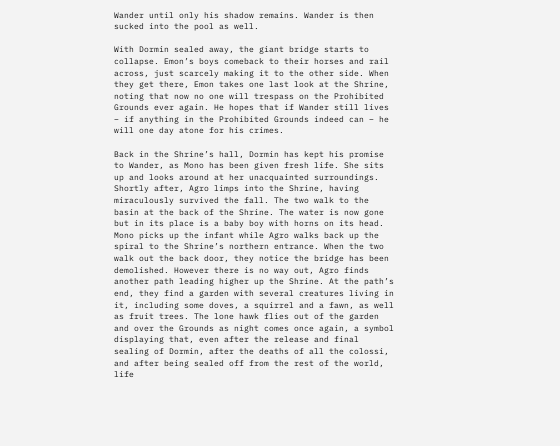Wander until only his shadow remains. Wander is then sucked into the pool as well.

With Dormin sealed away, the giant bridge starts to collapse. Emon’s boys comeback to their horses and rail across, just scarcely making it to the other side. When they get there, Emon takes one last look at the Shrine, noting that now no one will trespass on the Prohibited Grounds ever again. He hopes that if Wander still lives – if anything in the Prohibited Grounds indeed can – he will one day atone for his crimes.

Back in the Shrine’s hall, Dormin has kept his promise to Wander, as Mono has been given fresh life. She sits up and looks around at her unacquainted surroundings. Shortly after, Agro limps into the Shrine, having miraculously survived the fall. The two walk to the basin at the back of the Shrine. The water is now gone but in its place is a baby boy with horns on its head. Mono picks up the infant while Agro walks back up the spiral to the Shrine’s northern entrance. When the two walk out the back door, they notice the bridge has been demolished. However there is no way out, Agro finds another path leading higher up the Shrine. At the path’s end, they find a garden with several creatures living in it, including some doves, a squirrel and a fawn, as well as fruit trees. The lone hawk flies out of the garden and over the Grounds as night comes once again, a symbol displaying that, even after the release and final sealing of Dormin, after the deaths of all the colossi, and after being sealed off from the rest of the world, life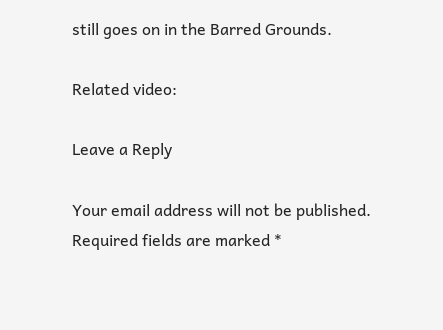still goes on in the Barred Grounds.

Related video:

Leave a Reply

Your email address will not be published. Required fields are marked *